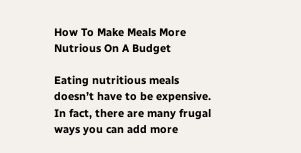How To Make Meals More Nutrious On A Budget

Eating nutritious meals doesn’t have to be expensive. In fact, there are many frugal ways you can add more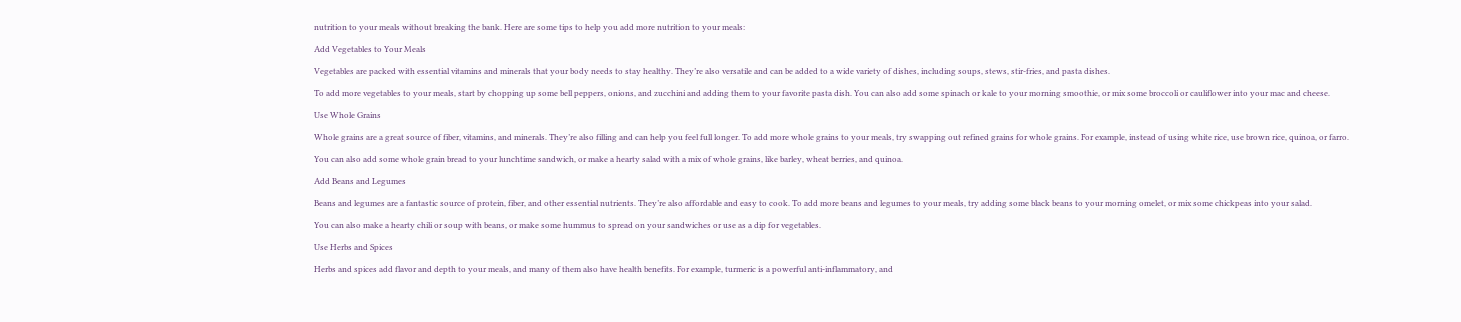nutrition to your meals without breaking the bank. Here are some tips to help you add more nutrition to your meals:

Add Vegetables to Your Meals

Vegetables are packed with essential vitamins and minerals that your body needs to stay healthy. They’re also versatile and can be added to a wide variety of dishes, including soups, stews, stir-fries, and pasta dishes.

To add more vegetables to your meals, start by chopping up some bell peppers, onions, and zucchini and adding them to your favorite pasta dish. You can also add some spinach or kale to your morning smoothie, or mix some broccoli or cauliflower into your mac and cheese.

Use Whole Grains

Whole grains are a great source of fiber, vitamins, and minerals. They’re also filling and can help you feel full longer. To add more whole grains to your meals, try swapping out refined grains for whole grains. For example, instead of using white rice, use brown rice, quinoa, or farro.

You can also add some whole grain bread to your lunchtime sandwich, or make a hearty salad with a mix of whole grains, like barley, wheat berries, and quinoa.

Add Beans and Legumes

Beans and legumes are a fantastic source of protein, fiber, and other essential nutrients. They’re also affordable and easy to cook. To add more beans and legumes to your meals, try adding some black beans to your morning omelet, or mix some chickpeas into your salad.

You can also make a hearty chili or soup with beans, or make some hummus to spread on your sandwiches or use as a dip for vegetables.

Use Herbs and Spices

Herbs and spices add flavor and depth to your meals, and many of them also have health benefits. For example, turmeric is a powerful anti-inflammatory, and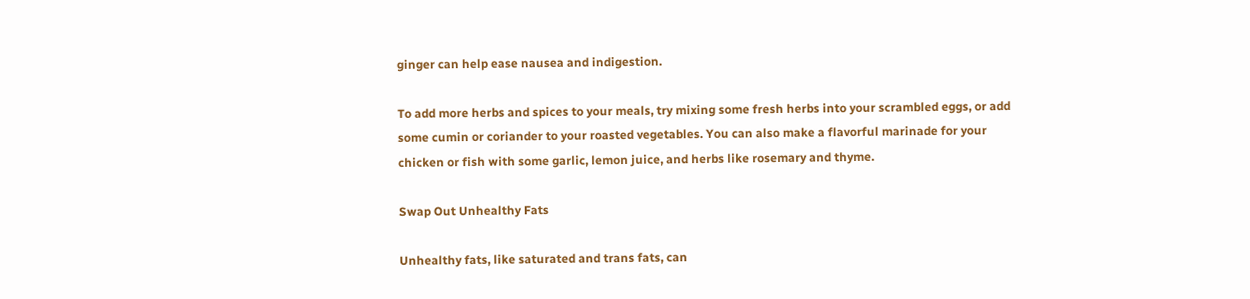ginger can help ease nausea and indigestion.

To add more herbs and spices to your meals, try mixing some fresh herbs into your scrambled eggs, or add some cumin or coriander to your roasted vegetables. You can also make a flavorful marinade for your chicken or fish with some garlic, lemon juice, and herbs like rosemary and thyme.

Swap Out Unhealthy Fats

Unhealthy fats, like saturated and trans fats, can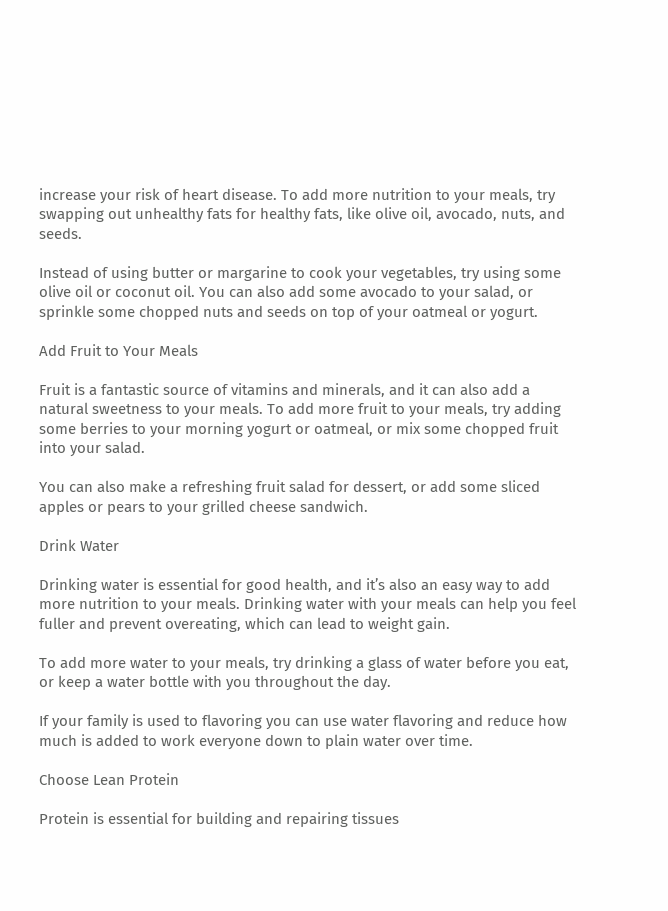increase your risk of heart disease. To add more nutrition to your meals, try swapping out unhealthy fats for healthy fats, like olive oil, avocado, nuts, and seeds.

Instead of using butter or margarine to cook your vegetables, try using some olive oil or coconut oil. You can also add some avocado to your salad, or sprinkle some chopped nuts and seeds on top of your oatmeal or yogurt.

Add Fruit to Your Meals

Fruit is a fantastic source of vitamins and minerals, and it can also add a natural sweetness to your meals. To add more fruit to your meals, try adding some berries to your morning yogurt or oatmeal, or mix some chopped fruit into your salad.

You can also make a refreshing fruit salad for dessert, or add some sliced apples or pears to your grilled cheese sandwich.

Drink Water

Drinking water is essential for good health, and it’s also an easy way to add more nutrition to your meals. Drinking water with your meals can help you feel fuller and prevent overeating, which can lead to weight gain.

To add more water to your meals, try drinking a glass of water before you eat, or keep a water bottle with you throughout the day.

If your family is used to flavoring you can use water flavoring and reduce how much is added to work everyone down to plain water over time.

Choose Lean Protein

Protein is essential for building and repairing tissues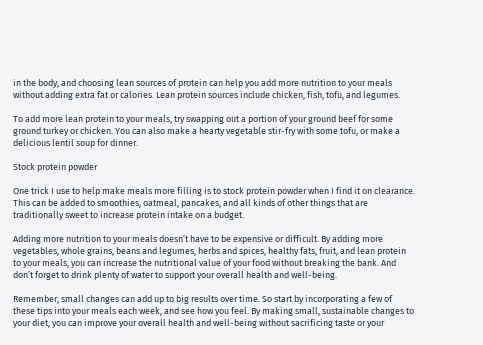in the body, and choosing lean sources of protein can help you add more nutrition to your meals without adding extra fat or calories. Lean protein sources include chicken, fish, tofu, and legumes.

To add more lean protein to your meals, try swapping out a portion of your ground beef for some ground turkey or chicken. You can also make a hearty vegetable stir-fry with some tofu, or make a delicious lentil soup for dinner.

Stock protein powder

One trick I use to help make meals more filling is to stock protein powder when I find it on clearance. This can be added to smoothies, oatmeal, pancakes, and all kinds of other things that are traditionally sweet to increase protein intake on a budget.

Adding more nutrition to your meals doesn’t have to be expensive or difficult. By adding more vegetables, whole grains, beans and legumes, herbs and spices, healthy fats, fruit, and lean protein to your meals, you can increase the nutritional value of your food without breaking the bank. And don’t forget to drink plenty of water to support your overall health and well-being.

Remember, small changes can add up to big results over time. So start by incorporating a few of these tips into your meals each week, and see how you feel. By making small, sustainable changes to your diet, you can improve your overall health and well-being without sacrificing taste or your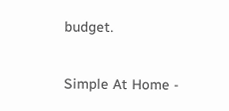budget.

Simple At Home -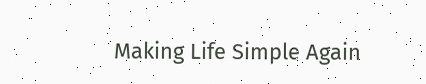Making Life Simple Again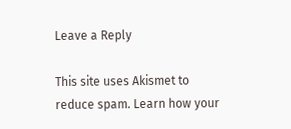Leave a Reply

This site uses Akismet to reduce spam. Learn how your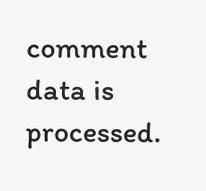comment data is processed.